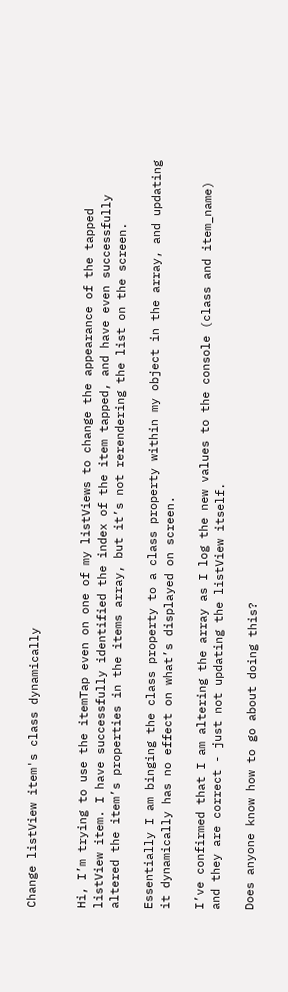Change listView item's class dynamically


Hi, I’m trying to use the itemTap even on one of my listViews to change the appearance of the tapped listView item. I have successfully identified the index of the item tapped, and have even successfully altered the item’s properties in the items array, but it’s not rerendering the list on the screen.

Essentially I am binging the class property to a class property within my object in the array, and updating it dynamically has no effect on what’s displayed on screen.

I’ve confirmed that I am altering the array as I log the new values to the console (class and item_name) and they are correct - just not updating the listView itself.

Does anyone know how to go about doing this?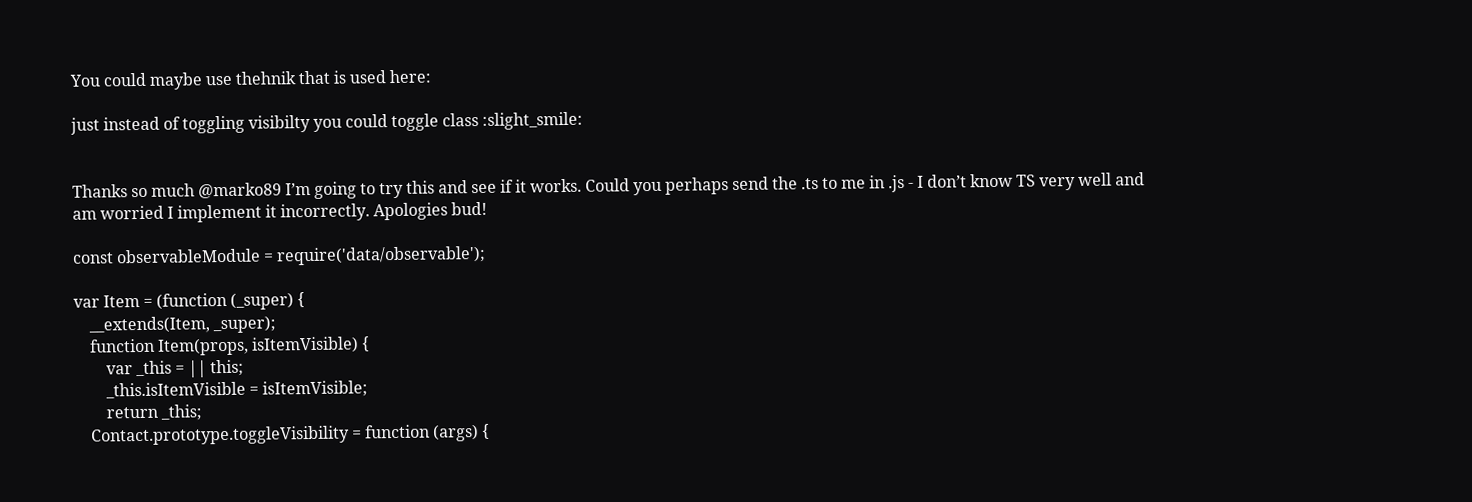You could maybe use thehnik that is used here:

just instead of toggling visibilty you could toggle class :slight_smile:


Thanks so much @marko89 I’m going to try this and see if it works. Could you perhaps send the .ts to me in .js - I don’t know TS very well and am worried I implement it incorrectly. Apologies bud!

const observableModule = require('data/observable');

var Item = (function (_super) {
    __extends(Item, _super);
    function Item(props, isItemVisible) {
        var _this = || this;
        _this.isItemVisible = isItemVisible;
        return _this;
    Contact.prototype.toggleVisibility = function (args) {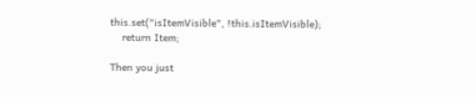this.set("isItemVisible", !this.isItemVisible);
    return Item;

Then you just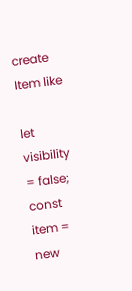create Item like

let visibility = false;
const item = new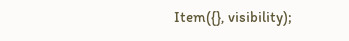Item({}, visibility);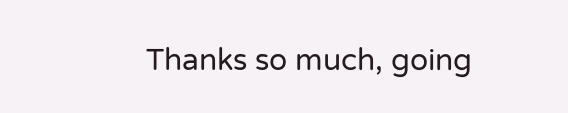Thanks so much, going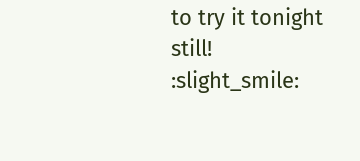to try it tonight still! :slight_smile: